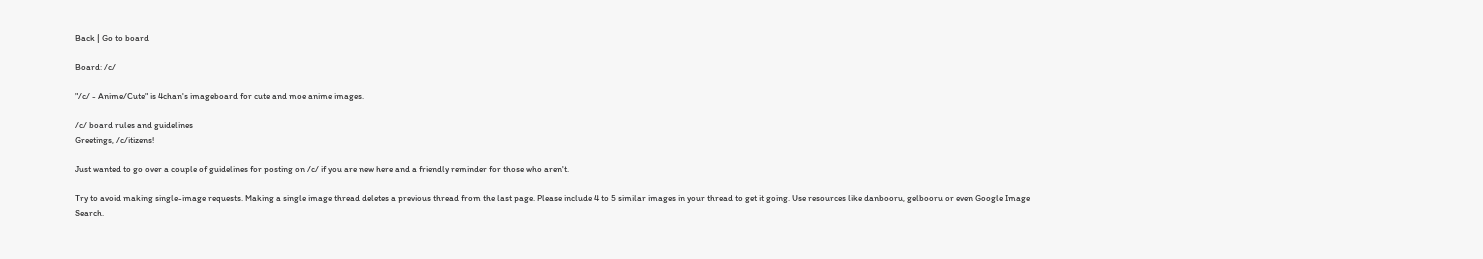Back | Go to board

Board: /c/

"/c/ - Anime/Cute" is 4chan's imageboard for cute and moe anime images.

/c/ board rules and guidelines
Greetings, /c/itizens!

Just wanted to go over a couple of guidelines for posting on /c/ if you are new here and a friendly reminder for those who aren't.

Try to avoid making single-image requests. Making a single image thread deletes a previous thread from the last page. Please include 4 to 5 similar images in your thread to get it going. Use resources like danbooru, gelbooru or even Google Image Search.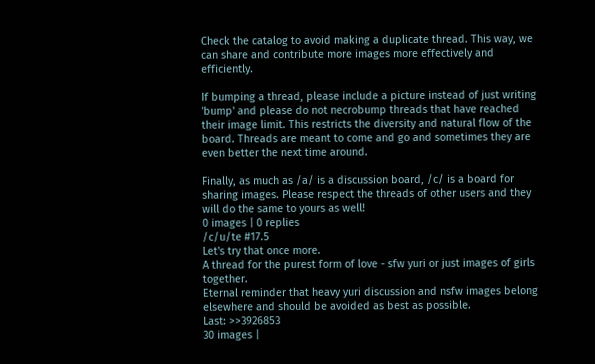Check the catalog to avoid making a duplicate thread. This way, we can share and contribute more images more effectively and efficiently.

If bumping a thread, please include a picture instead of just writing 'bump' and please do not necrobump threads that have reached their image limit. This restricts the diversity and natural flow of the board. Threads are meant to come and go and sometimes they are even better the next time around.

Finally, as much as /a/ is a discussion board, /c/ is a board for sharing images. Please respect the threads of other users and they will do the same to yours as well!
0 images | 0 replies
/c/u/te #17.5
Let's try that once more.
A thread for the purest form of love - sfw yuri or just images of girls together.
Eternal reminder that heavy yuri discussion and nsfw images belong elsewhere and should be avoided as best as possible.
Last: >>3926853
30 images |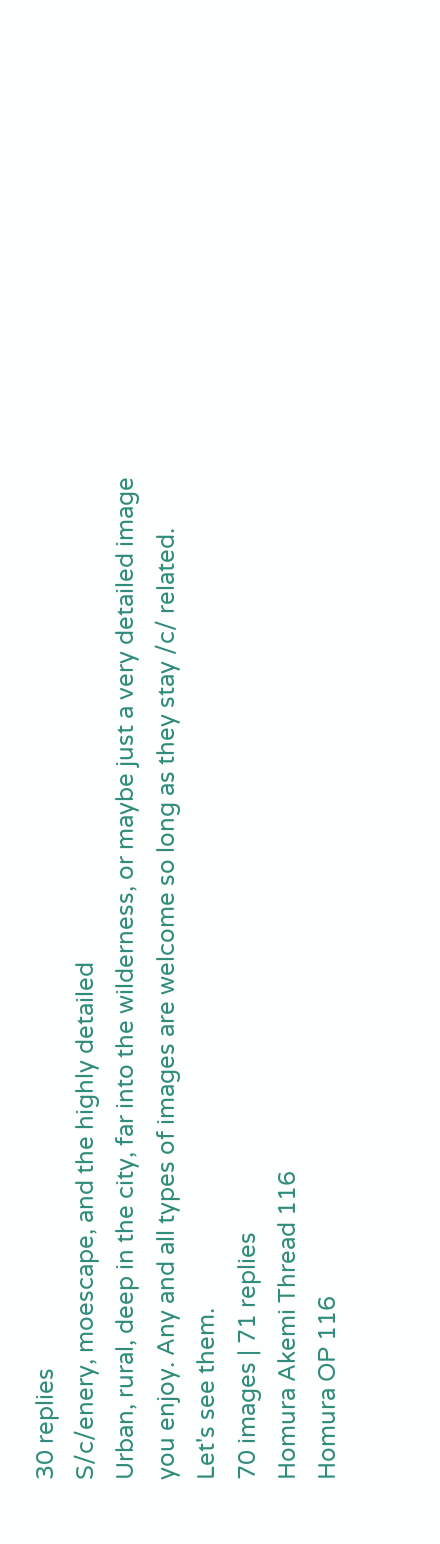30 replies
S/c/enery, moescape, and the highly detailed
Urban, rural, deep in the city, far into the wilderness, or maybe just a very detailed image you enjoy. Any and all types of images are welcome so long as they stay /c/ related.
Let's see them.
70 images | 71 replies
Homura Akemi Thread 116
Homura OP 116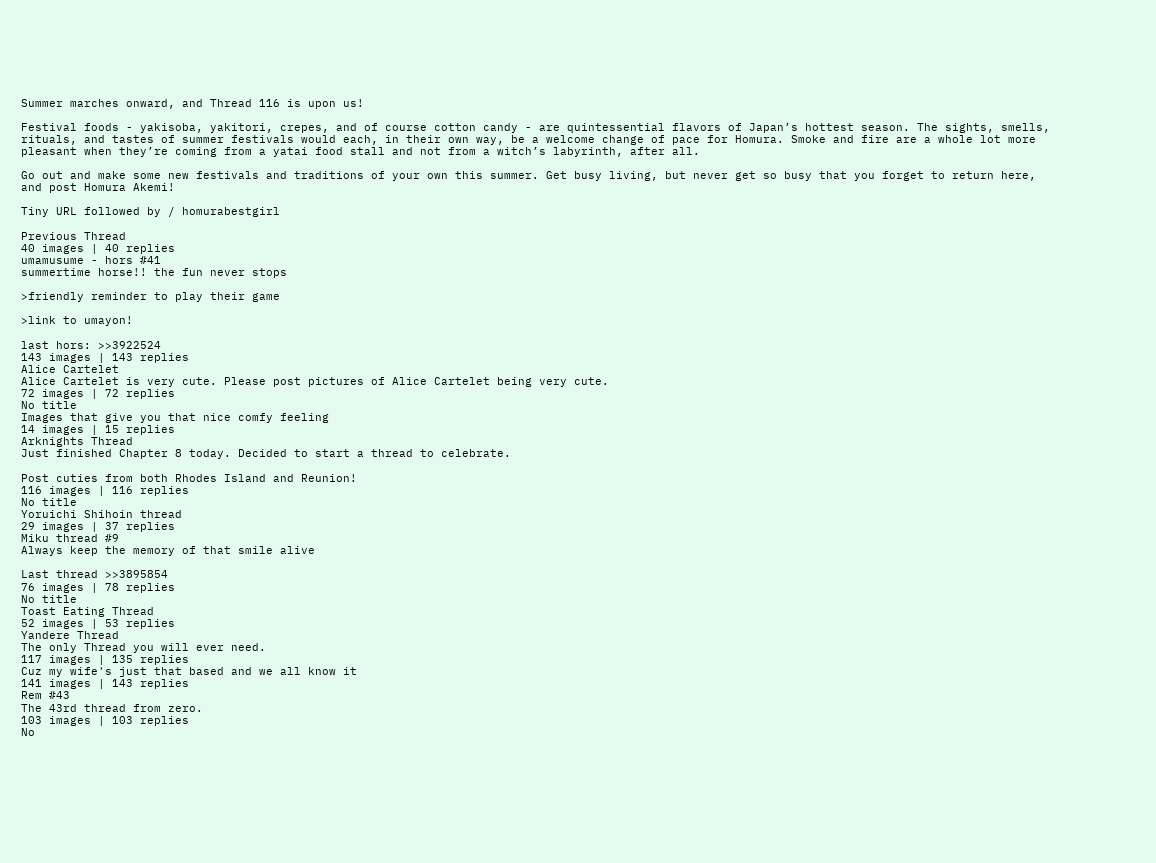Summer marches onward, and Thread 116 is upon us!

Festival foods - yakisoba, yakitori, crepes, and of course cotton candy - are quintessential flavors of Japan’s hottest season. The sights, smells, rituals, and tastes of summer festivals would each, in their own way, be a welcome change of pace for Homura. Smoke and fire are a whole lot more pleasant when they’re coming from a yatai food stall and not from a witch’s labyrinth, after all.

Go out and make some new festivals and traditions of your own this summer. Get busy living, but never get so busy that you forget to return here, and post Homura Akemi!

Tiny URL followed by / homurabestgirl

Previous Thread
40 images | 40 replies
umamusume - hors #41
summertime horse!! the fun never stops

>friendly reminder to play their game

>link to umayon!

last hors: >>3922524
143 images | 143 replies
Alice Cartelet
Alice Cartelet is very cute. Please post pictures of Alice Cartelet being very cute.
72 images | 72 replies
No title
Images that give you that nice comfy feeling
14 images | 15 replies
Arknights Thread
Just finished Chapter 8 today. Decided to start a thread to celebrate.

Post cuties from both Rhodes Island and Reunion!
116 images | 116 replies
No title
Yoruichi Shihoin thread
29 images | 37 replies
Miku thread #9
Always keep the memory of that smile alive

Last thread >>3895854
76 images | 78 replies
No title
Toast Eating Thread
52 images | 53 replies
Yandere Thread
The only Thread you will ever need.
117 images | 135 replies
Cuz my wife's just that based and we all know it
141 images | 143 replies
Rem #43
The 43rd thread from zero.
103 images | 103 replies
No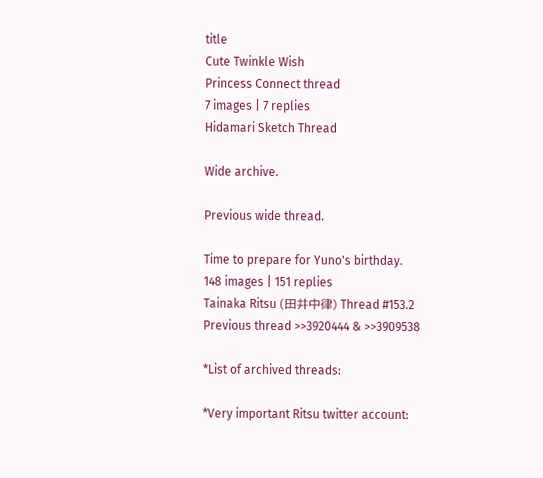title
Cute Twinkle Wish
Princess Connect thread
7 images | 7 replies
Hidamari Sketch Thread

Wide archive.

Previous wide thread.

Time to prepare for Yuno's birthday.
148 images | 151 replies
Tainaka Ritsu (田井中律) Thread #153.2
Previous thread >>3920444 & >>3909538

*List of archived threads:

*Very important Ritsu twitter account: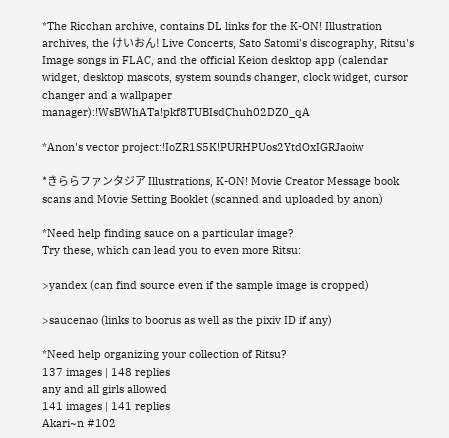*The Ricchan archive, contains DL links for the K-ON! Illustration archives, the けいおん! Live Concerts, Sato Satomi's discography, Ritsu's Image songs in FLAC, and the official Keion desktop app (calendar widget, desktop mascots, system sounds changer, clock widget, cursor changer and a wallpaper manager):!WsBWhATa!pkf8TUBIsdChuh02DZ0_qA

*Anon's vector project:!IoZR1S5K!PURHPUos2YtdOxIGRJaoiw

*きららファンタジア Illustrations, K-ON! Movie Creator Message book scans and Movie Setting Booklet (scanned and uploaded by anon)

*Need help finding sauce on a particular image?
Try these, which can lead you to even more Ritsu:

>yandex (can find source even if the sample image is cropped)

>saucenao (links to boorus as well as the pixiv ID if any)

*Need help organizing your collection of Ritsu?
137 images | 148 replies
any and all girls allowed
141 images | 141 replies
Akari~n #102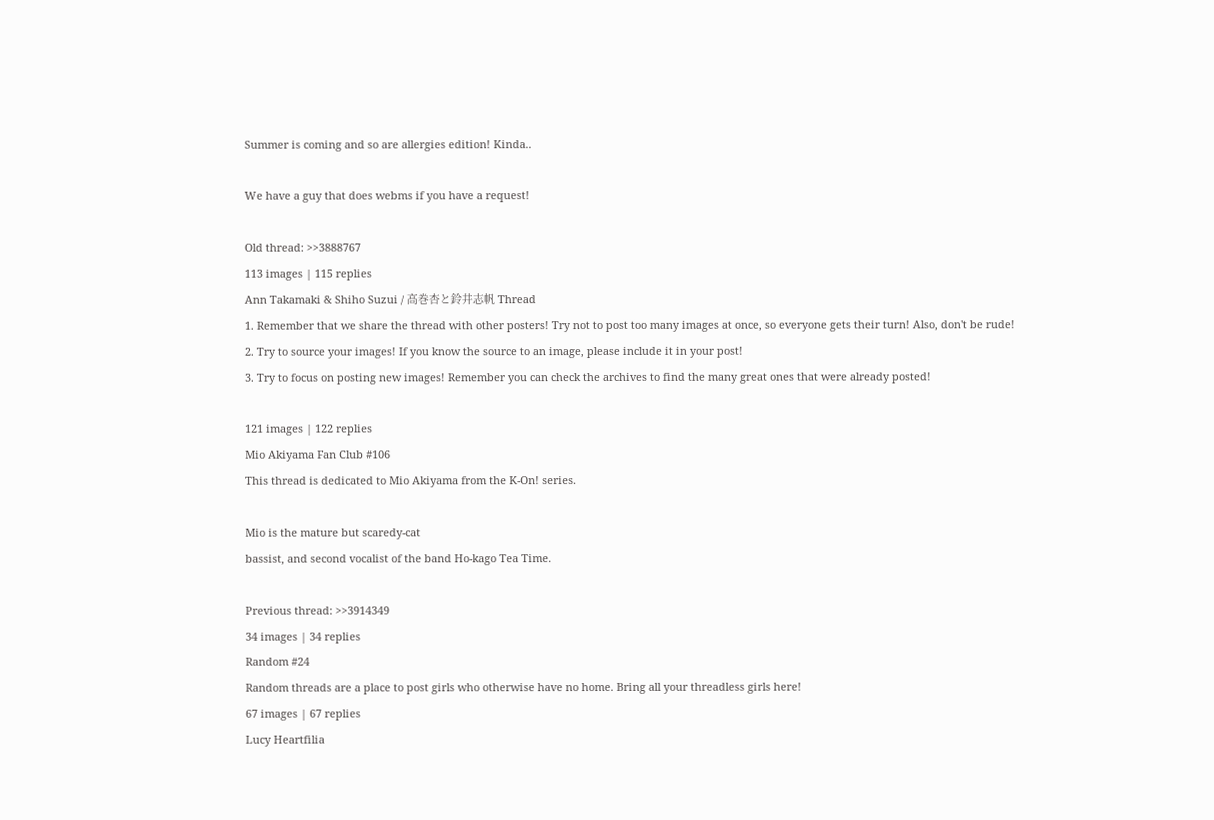Summer is coming and so are allergies edition! Kinda..

We have a guy that does webms if you have a request!

Old thread: >>3888767
113 images | 115 replies
Ann Takamaki & Shiho Suzui / 高巻杏と鈴井志帆 Thread
1. Remember that we share the thread with other posters! Try not to post too many images at once, so everyone gets their turn! Also, don't be rude!
2. Try to source your images! If you know the source to an image, please include it in your post!
3. Try to focus on posting new images! Remember you can check the archives to find the many great ones that were already posted!

121 images | 122 replies
Mio Akiyama Fan Club #106
This thread is dedicated to Mio Akiyama from the K-On! series.

Mio is the mature but scaredy-cat
bassist, and second vocalist of the band Ho-kago Tea Time.

Previous thread: >>3914349
34 images | 34 replies
Random #24
Random threads are a place to post girls who otherwise have no home. Bring all your threadless girls here!
67 images | 67 replies
Lucy Heartfilia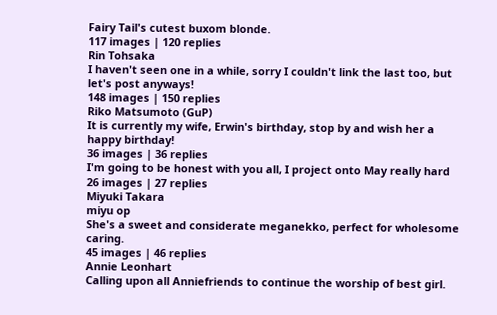Fairy Tail's cutest buxom blonde.
117 images | 120 replies
Rin Tohsaka
I haven't seen one in a while, sorry I couldn't link the last too, but let's post anyways!
148 images | 150 replies
Riko Matsumoto (GuP)
It is currently my wife, Erwin's birthday, stop by and wish her a happy birthday!
36 images | 36 replies
I'm going to be honest with you all, I project onto May really hard
26 images | 27 replies
Miyuki Takara
miyu op
She's a sweet and considerate meganekko, perfect for wholesome caring.
45 images | 46 replies
Annie Leonhart
Calling upon all Anniefriends to continue the worship of best girl.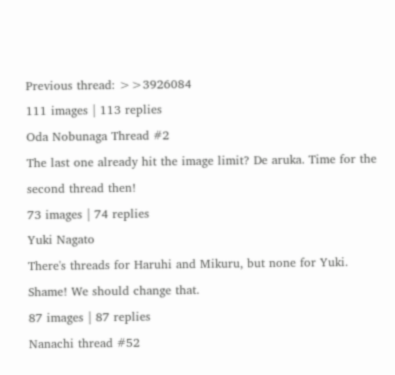Previous thread: >>3926084
111 images | 113 replies
Oda Nobunaga Thread #2
The last one already hit the image limit? De aruka. Time for the second thread then!
73 images | 74 replies
Yuki Nagato
There's threads for Haruhi and Mikuru, but none for Yuki.
Shame! We should change that.
87 images | 87 replies
Nanachi thread #52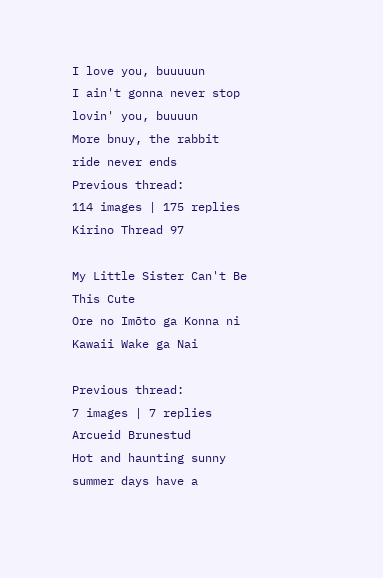I love you, buuuuun
I ain't gonna never stop lovin' you, buuuun
More bnuy, the rabbit ride never ends
Previous thread:
114 images | 175 replies
Kirino Thread 97

My Little Sister Can't Be This Cute
Ore no Imōto ga Konna ni Kawaii Wake ga Nai

Previous thread:
7 images | 7 replies
Arcueid Brunestud
Hot and haunting sunny summer days have a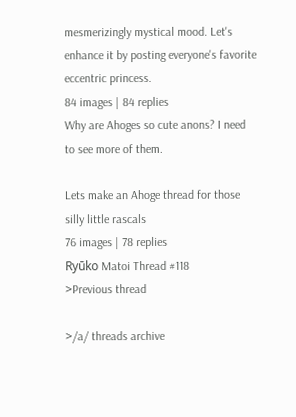mesmerizingly mystical mood. Let's enhance it by posting everyone's favorite eccentric princess.
84 images | 84 replies
Why are Ahoges so cute anons? I need to see more of them.

Lets make an Ahoge thread for those silly little rascals
76 images | 78 replies
Ryūko Matoi Thread #118
>Previous thread

>/a/ threads archive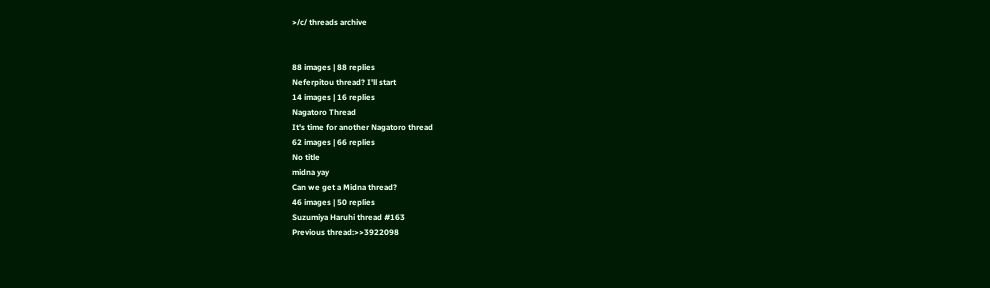>/c/ threads archive


88 images | 88 replies
Neferpitou thread? I'll start
14 images | 16 replies
Nagatoro Thread
It's time for another Nagatoro thread
62 images | 66 replies
No title
midna yay
Can we get a Midna thread?
46 images | 50 replies
Suzumiya Haruhi thread #163
Previous thread:>>3922098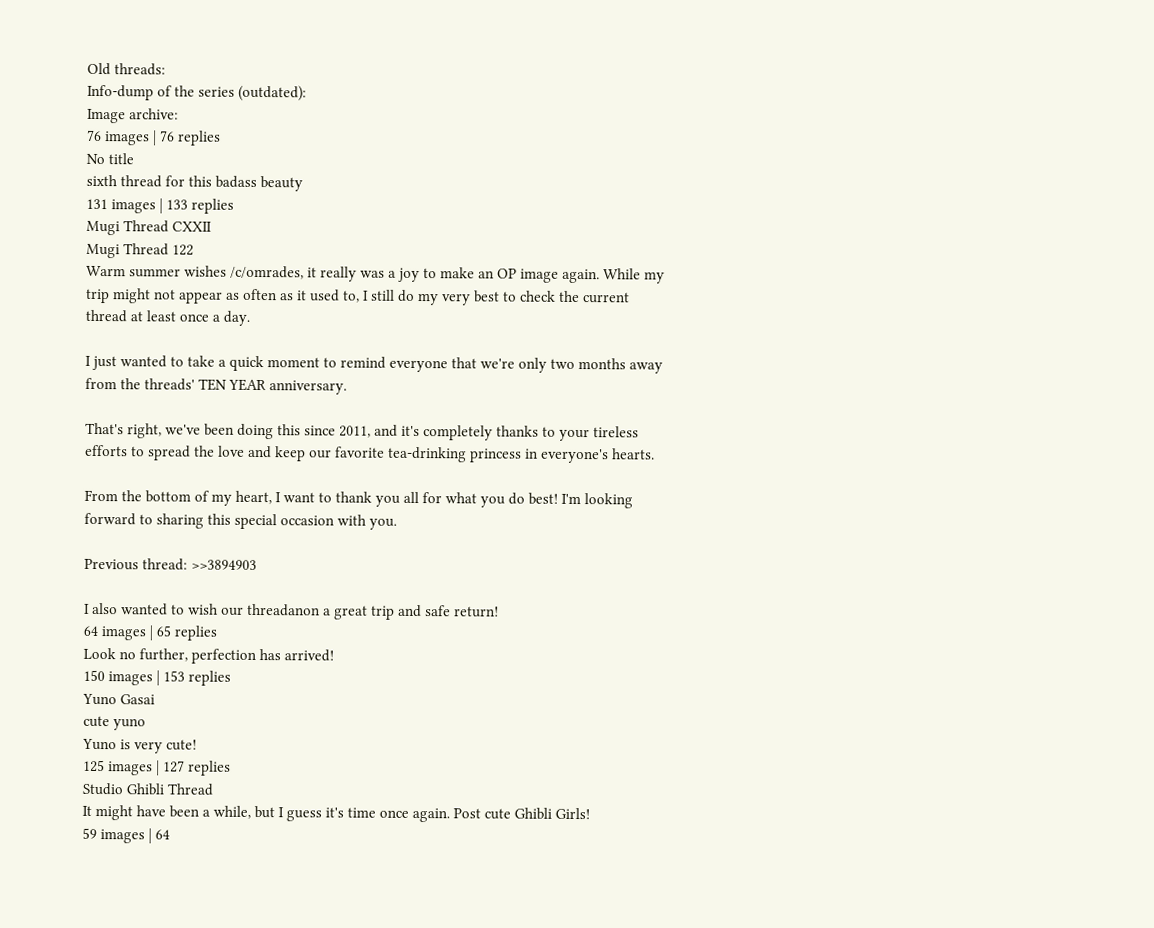Old threads:
Info-dump of the series (outdated):
Image archive:
76 images | 76 replies
No title
sixth thread for this badass beauty
131 images | 133 replies
Mugi Thread CXXII
Mugi Thread 122
Warm summer wishes /c/omrades, it really was a joy to make an OP image again. While my trip might not appear as often as it used to, I still do my very best to check the current thread at least once a day.

I just wanted to take a quick moment to remind everyone that we're only two months away from the threads' TEN YEAR anniversary.

That's right, we've been doing this since 2011, and it's completely thanks to your tireless efforts to spread the love and keep our favorite tea-drinking princess in everyone's hearts.

From the bottom of my heart, I want to thank you all for what you do best! I'm looking forward to sharing this special occasion with you.

Previous thread: >>3894903

I also wanted to wish our threadanon a great trip and safe return!
64 images | 65 replies
Look no further, perfection has arrived!
150 images | 153 replies
Yuno Gasai
cute yuno
Yuno is very cute!
125 images | 127 replies
Studio Ghibli Thread
It might have been a while, but I guess it's time once again. Post cute Ghibli Girls!
59 images | 64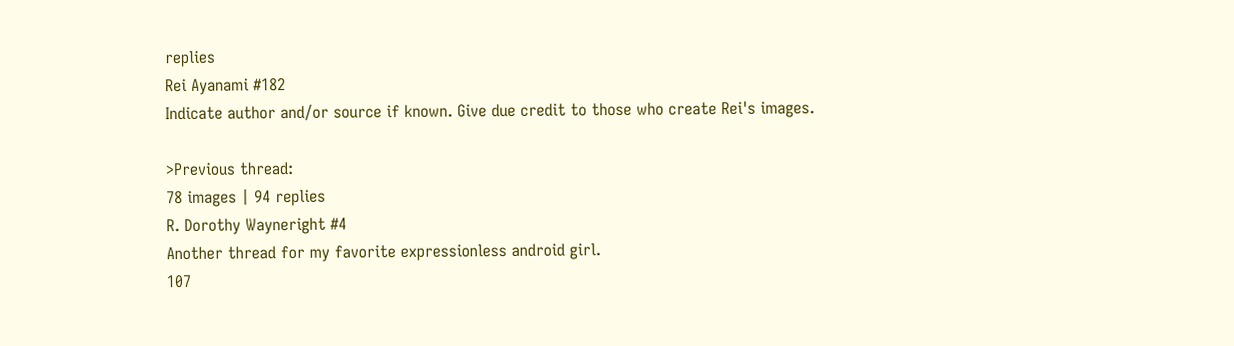replies
Rei Ayanami #182
Indicate author and/or source if known. Give due credit to those who create Rei's images.

>Previous thread:
78 images | 94 replies
R. Dorothy Wayneright #4
Another thread for my favorite expressionless android girl.
107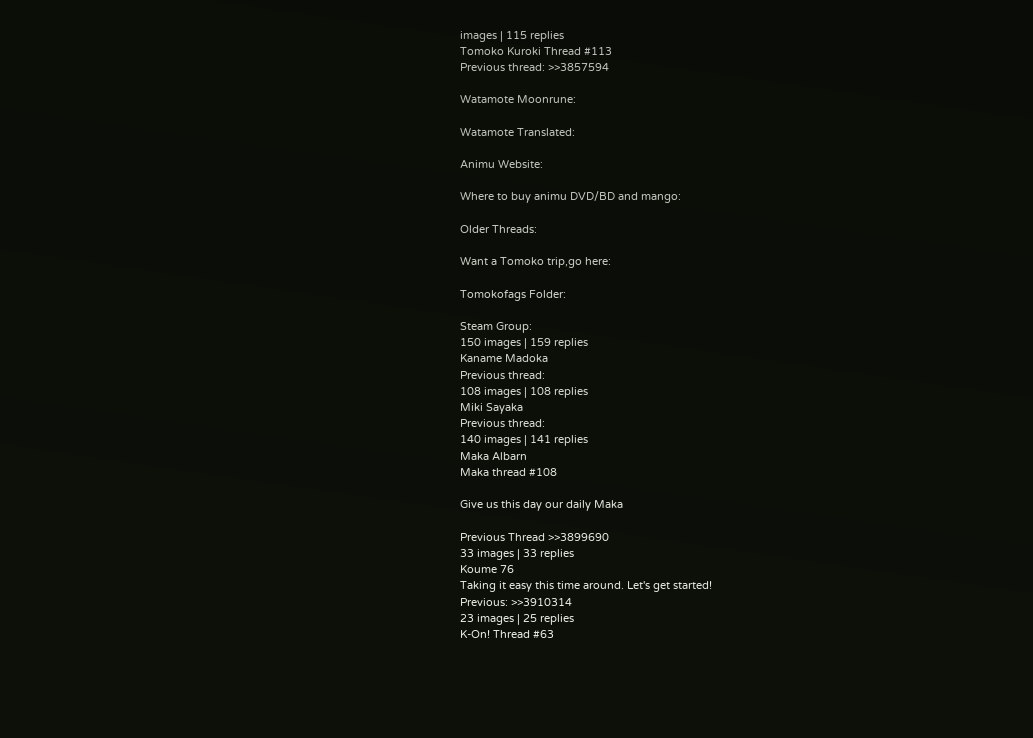images | 115 replies
Tomoko Kuroki Thread #113
Previous thread: >>3857594

Watamote Moonrune:

Watamote Translated:

Animu Website:

Where to buy animu DVD/BD and mango:

Older Threads:

Want a Tomoko trip,go here:

Tomokofags Folder:

Steam Group:
150 images | 159 replies
Kaname Madoka
Previous thread:
108 images | 108 replies
Miki Sayaka
Previous thread:
140 images | 141 replies
Maka Albarn
Maka thread #108

Give us this day our daily Maka

Previous Thread >>3899690
33 images | 33 replies
Koume 76
Taking it easy this time around. Let's get started!
Previous: >>3910314
23 images | 25 replies
K-On! Thread #63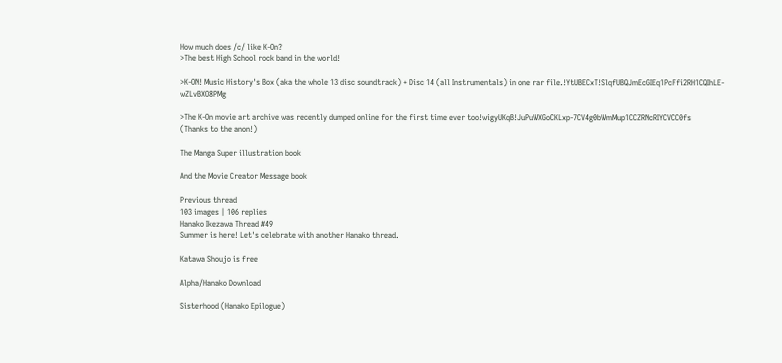How much does /c/ like K-On?
>The best High School rock band in the world!

>K-ON! Music History's Box (aka the whole 13 disc soundtrack) + Disc 14 (all Instrumentals) in one rar file.!YtUBECxT!SlqfUBQJmEcGIEq1PcFfi2RH1CQIhLE-wZLvBXO8PMg

>The K-On movie art archive was recently dumped online for the first time ever too!wigyUKqB!JuPuWXGoCKLxp-7CV4g0bWmMup1CCZRNcRIYCVCC0fs
(Thanks to the anon!)

The Manga Super illustration book

And the Movie Creator Message book

Previous thread
103 images | 106 replies
Hanako Ikezawa Thread #49
Summer is here! Let's celebrate with another Hanako thread.

Katawa Shoujo is free

Alpha/Hanako Download

Sisterhood (Hanako Epilogue)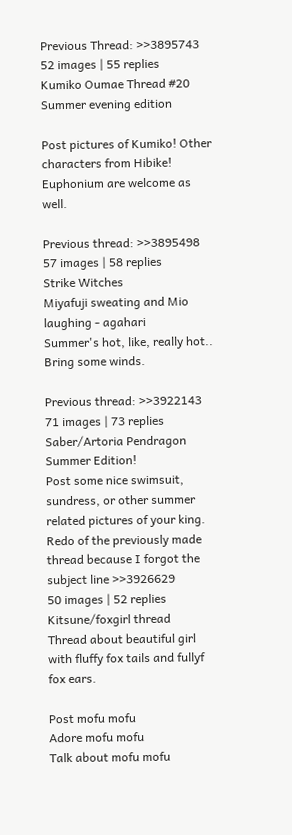Previous Thread: >>3895743
52 images | 55 replies
Kumiko Oumae Thread #20
Summer evening edition

Post pictures of Kumiko! Other characters from Hibike! Euphonium are welcome as well.

Previous thread: >>3895498
57 images | 58 replies
Strike Witches
Miyafuji sweating and Mio laughing - agahari
Summer's hot, like, really hot.. Bring some winds.

Previous thread: >>3922143
71 images | 73 replies
Saber/Artoria Pendragon
Summer Edition!
Post some nice swimsuit, sundress, or other summer related pictures of your king. Redo of the previously made thread because I forgot the subject line >>3926629
50 images | 52 replies
Kitsune/foxgirl thread
Thread about beautiful girl with fluffy fox tails and fullyf fox ears.

Post mofu mofu
Adore mofu mofu
Talk about mofu mofu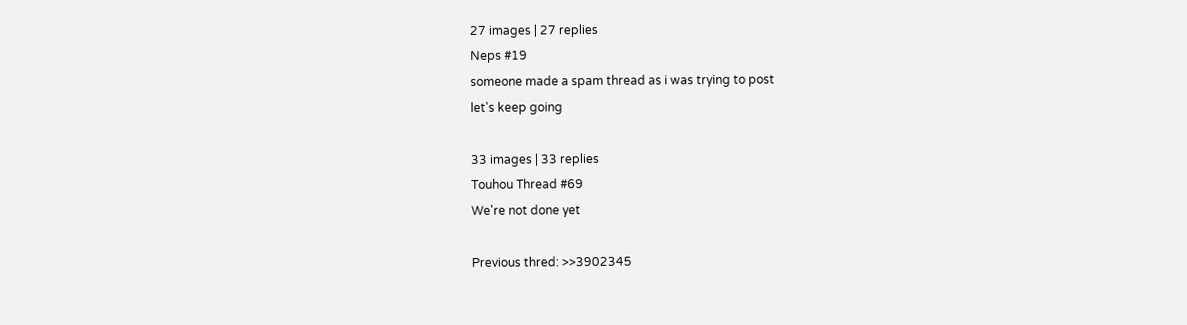27 images | 27 replies
Neps #19
someone made a spam thread as i was trying to post
let's keep going

33 images | 33 replies
Touhou Thread #69
We're not done yet

Previous thred: >>3902345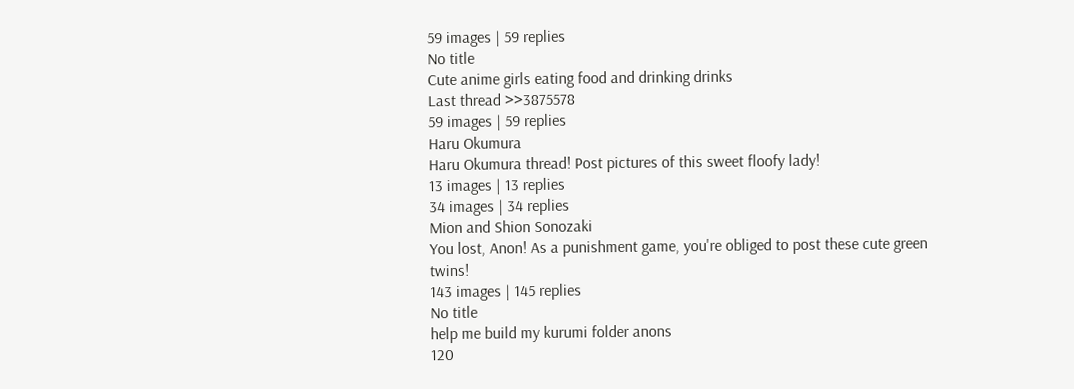59 images | 59 replies
No title
Cute anime girls eating food and drinking drinks
Last thread >>3875578
59 images | 59 replies
Haru Okumura
Haru Okumura thread! Post pictures of this sweet floofy lady!
13 images | 13 replies
34 images | 34 replies
Mion and Shion Sonozaki
You lost, Anon! As a punishment game, you're obliged to post these cute green twins!
143 images | 145 replies
No title
help me build my kurumi folder anons
120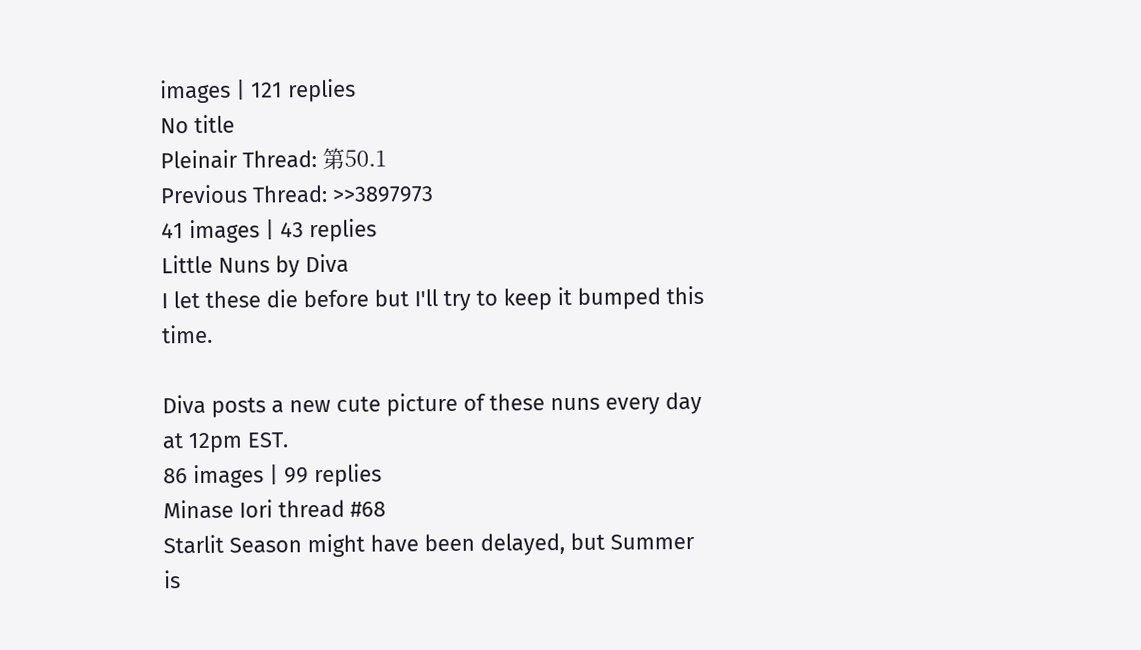images | 121 replies
No title
Pleinair Thread: 第50.1
Previous Thread: >>3897973
41 images | 43 replies
Little Nuns by Diva
I let these die before but I'll try to keep it bumped this time.

Diva posts a new cute picture of these nuns every day at 12pm EST.
86 images | 99 replies
Minase Iori thread #68
Starlit Season might have been delayed, but Summer is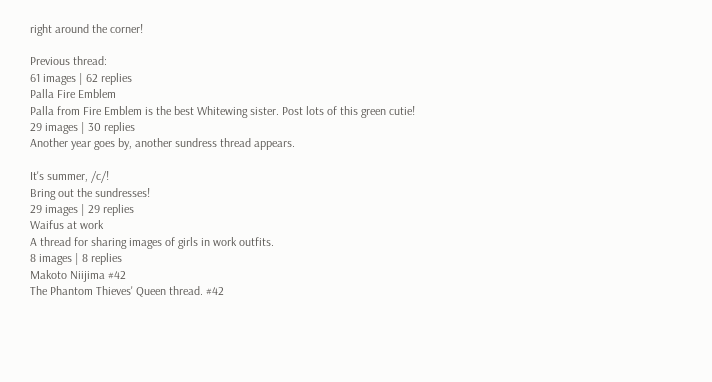right around the corner!

Previous thread:
61 images | 62 replies
Palla Fire Emblem
Palla from Fire Emblem is the best Whitewing sister. Post lots of this green cutie!
29 images | 30 replies
Another year goes by, another sundress thread appears.

It's summer, /c/!
Bring out the sundresses!
29 images | 29 replies
Waifus at work
A thread for sharing images of girls in work outfits.
8 images | 8 replies
Makoto Niijima #42
The Phantom Thieves' Queen thread. #42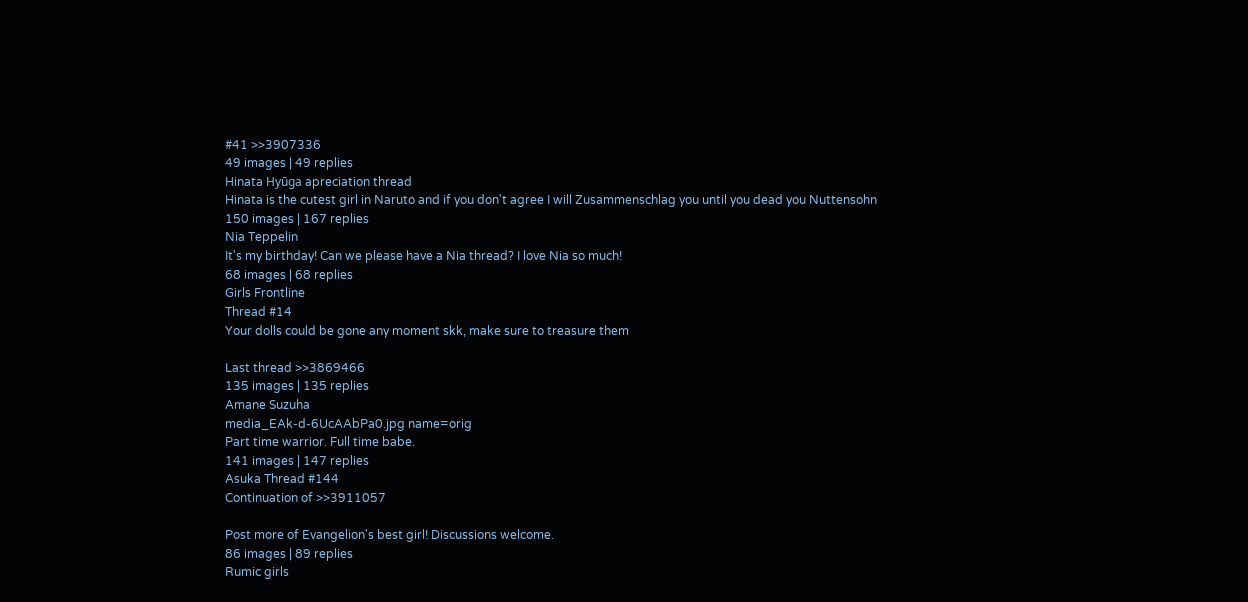#41 >>3907336
49 images | 49 replies
Hinata Hyūga apreciation thread
Hinata is the cutest girl in Naruto and if you don't agree I will Zusammenschlag you until you dead you Nuttensohn
150 images | 167 replies
Nia Teppelin
It's my birthday! Can we please have a Nia thread? I love Nia so much!
68 images | 68 replies
Girls Frontline
Thread #14
Your dolls could be gone any moment skk, make sure to treasure them

Last thread >>3869466
135 images | 135 replies
Amane Suzuha
media_EAk-d-6UcAAbPa0.jpg name=orig
Part time warrior. Full time babe.
141 images | 147 replies
Asuka Thread #144
Continuation of >>3911057

Post more of Evangelion's best girl! Discussions welcome.
86 images | 89 replies
Rumic girls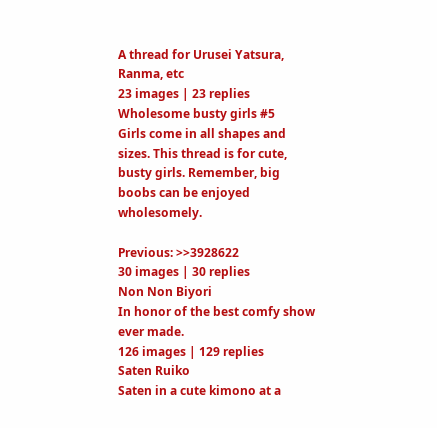A thread for Urusei Yatsura, Ranma, etc
23 images | 23 replies
Wholesome busty girls #5
Girls come in all shapes and sizes. This thread is for cute, busty girls. Remember, big boobs can be enjoyed wholesomely.

Previous: >>3928622
30 images | 30 replies
Non Non Biyori
In honor of the best comfy show ever made.
126 images | 129 replies
Saten Ruiko
Saten in a cute kimono at a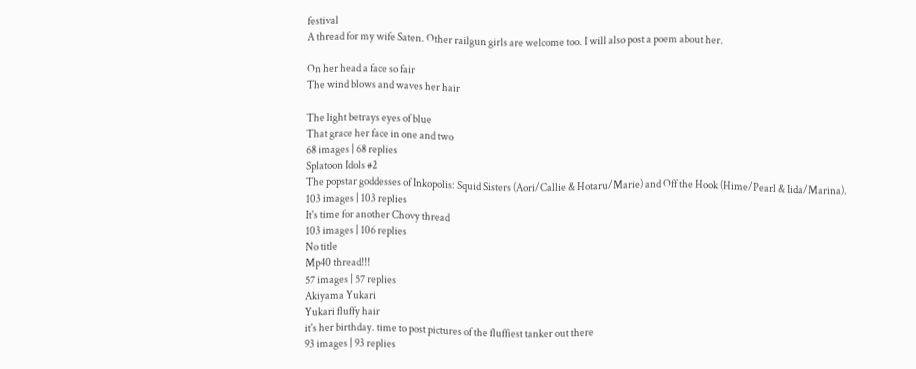festival
A thread for my wife Saten. Other railgun girls are welcome too. I will also post a poem about her.

On her head a face so fair
The wind blows and waves her hair

The light betrays eyes of blue
That grace her face in one and two
68 images | 68 replies
Splatoon Idols #2
The popstar goddesses of Inkopolis: Squid Sisters (Aori/Callie & Hotaru/Marie) and Off the Hook (Hime/Pearl & Iida/Marina).
103 images | 103 replies
It's time for another Chovy thread
103 images | 106 replies
No title
Mp40 thread!!!
57 images | 57 replies
Akiyama Yukari
Yukari fluffy hair
it's her birthday. time to post pictures of the fluffiest tanker out there
93 images | 93 replies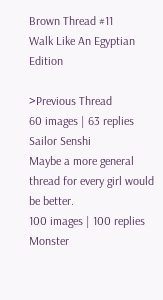Brown Thread #11
Walk Like An Egyptian Edition

>Previous Thread
60 images | 63 replies
Sailor Senshi
Maybe a more general thread for every girl would be better.
100 images | 100 replies
Monster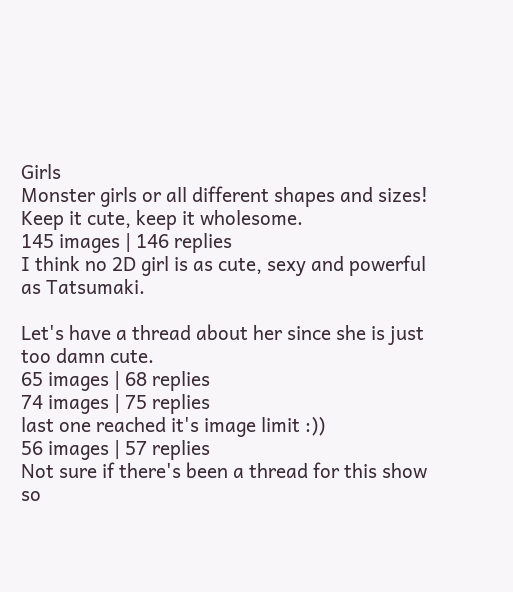Girls
Monster girls or all different shapes and sizes! Keep it cute, keep it wholesome.
145 images | 146 replies
I think no 2D girl is as cute, sexy and powerful as Tatsumaki.

Let's have a thread about her since she is just too damn cute.
65 images | 68 replies
74 images | 75 replies
last one reached it's image limit :))
56 images | 57 replies
Not sure if there's been a thread for this show so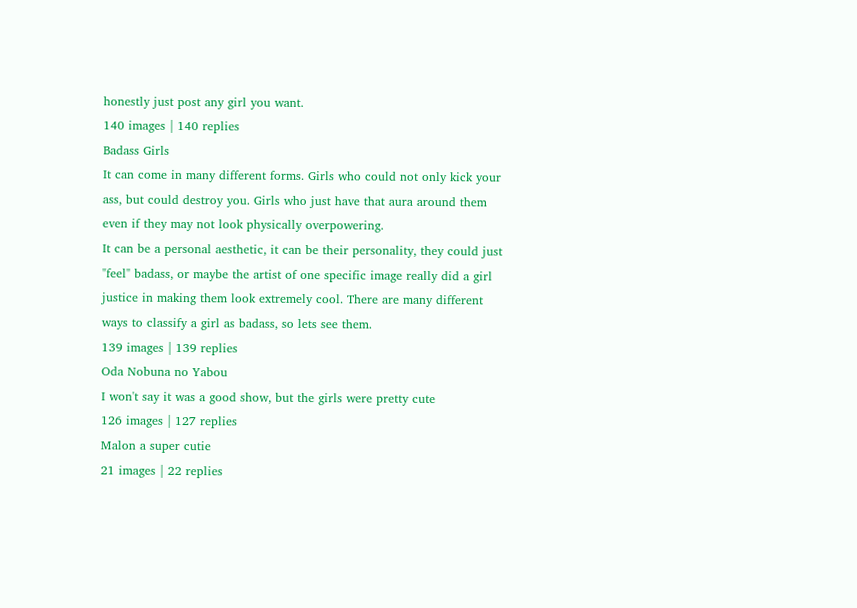honestly just post any girl you want.
140 images | 140 replies
Badass Girls
It can come in many different forms. Girls who could not only kick your ass, but could destroy you. Girls who just have that aura around them even if they may not look physically overpowering.
It can be a personal aesthetic, it can be their personality, they could just "feel" badass, or maybe the artist of one specific image really did a girl justice in making them look extremely cool. There are many different ways to classify a girl as badass, so lets see them.
139 images | 139 replies
Oda Nobuna no Yabou
I won't say it was a good show, but the girls were pretty cute
126 images | 127 replies
Malon a super cutie
21 images | 22 replies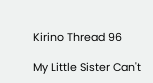Kirino Thread 96

My Little Sister Can't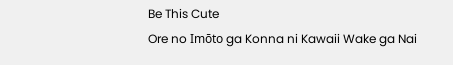Be This Cute
Ore no Imōto ga Konna ni Kawaii Wake ga Nai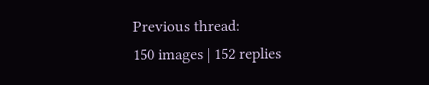Previous thread:
150 images | 152 replies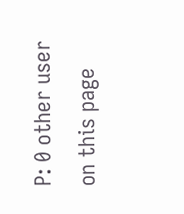P: 0 other user on this page